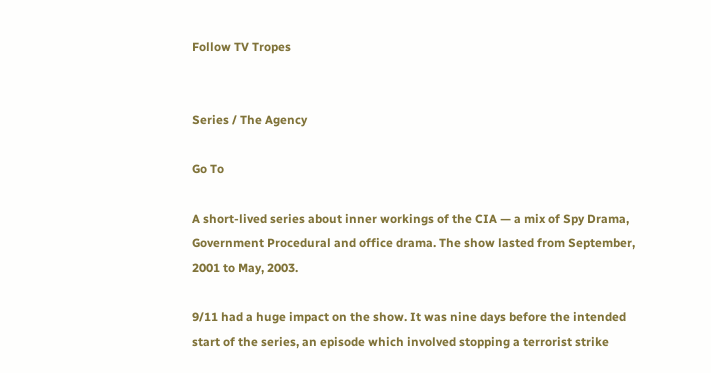Follow TV Tropes


Series / The Agency

Go To

A short-lived series about inner workings of the CIA — a mix of Spy Drama, Government Procedural and office drama. The show lasted from September, 2001 to May, 2003.

9/11 had a huge impact on the show. It was nine days before the intended start of the series, an episode which involved stopping a terrorist strike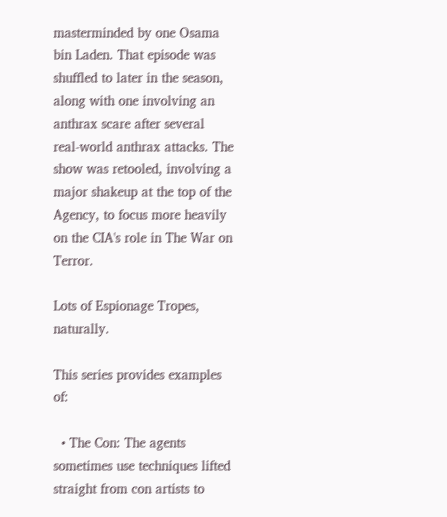masterminded by one Osama bin Laden. That episode was shuffled to later in the season, along with one involving an anthrax scare after several real-world anthrax attacks. The show was retooled, involving a major shakeup at the top of the Agency, to focus more heavily on the CIA's role in The War on Terror.

Lots of Espionage Tropes, naturally.

This series provides examples of:

  • The Con: The agents sometimes use techniques lifted straight from con artists to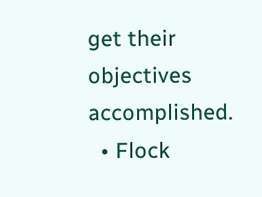get their objectives accomplished.
  • Flock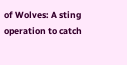of Wolves: A sting operation to catch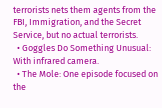terrorists nets them agents from the FBI, Immigration, and the Secret Service, but no actual terrorists.
  • Goggles Do Something Unusual: With infrared camera.
  • The Mole: One episode focused on the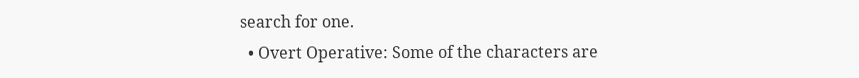search for one.
  • Overt Operative: Some of the characters are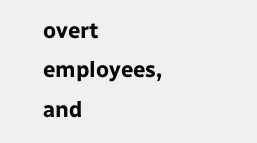overt employees, and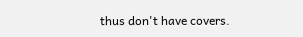thus don't have covers.